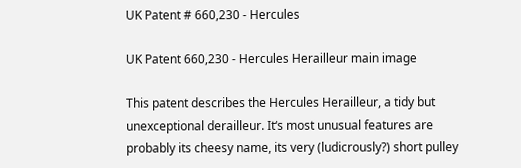UK Patent # 660,230 - Hercules

UK Patent 660,230 - Hercules Herailleur main image

This patent describes the Hercules Herailleur, a tidy but unexceptional derailleur. It‘s most unusual features are probably its cheesy name, its very (ludicrously?) short pulley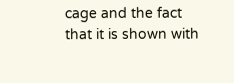cage and the fact that it is shown with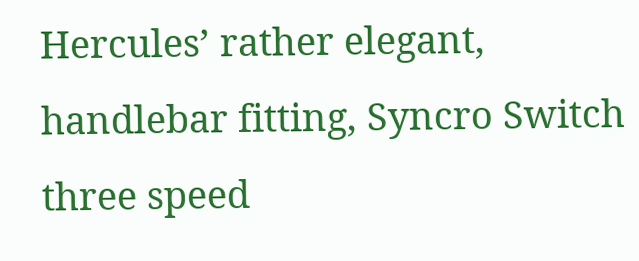Hercules’ rather elegant, handlebar fitting, Syncro Switch three speed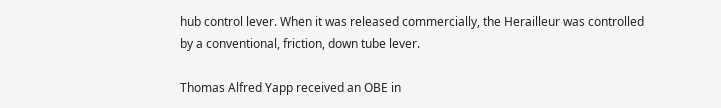hub control lever. When it was released commercially, the Herailleur was controlled by a conventional, friction, down tube lever.

Thomas Alfred Yapp received an OBE in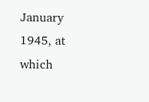January 1945, at which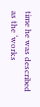time he was described as the ‘works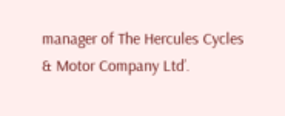manager of The Hercules Cycles & Motor Company Ltd’.